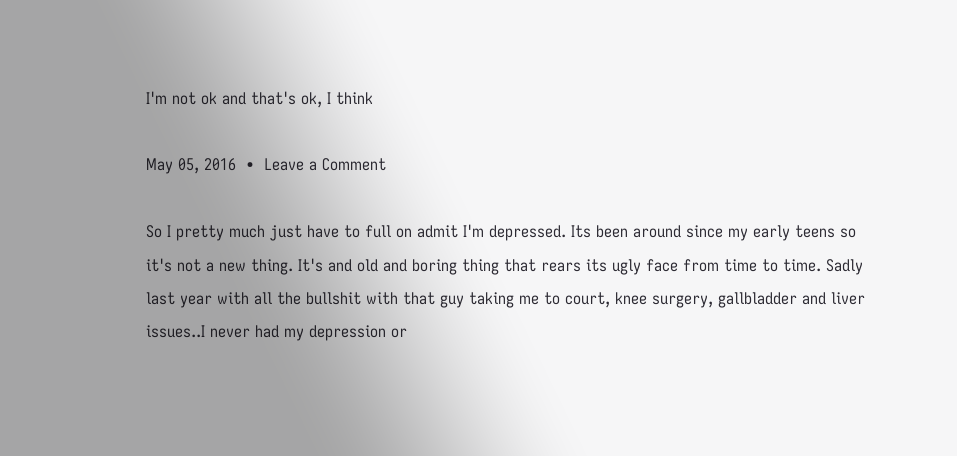I'm not ok and that's ok, I think

May 05, 2016  •  Leave a Comment

So I pretty much just have to full on admit I'm depressed. Its been around since my early teens so it's not a new thing. It's and old and boring thing that rears its ugly face from time to time. Sadly last year with all the bullshit with that guy taking me to court, knee surgery, gallbladder and liver issues..I never had my depression or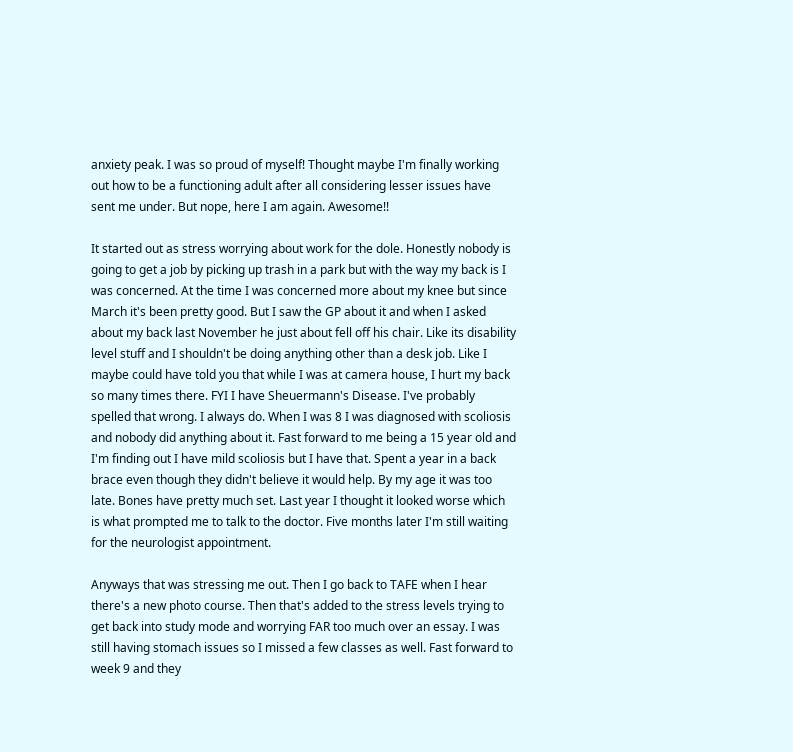anxiety peak. I was so proud of myself! Thought maybe I'm finally working out how to be a functioning adult after all considering lesser issues have sent me under. But nope, here I am again. Awesome!!

It started out as stress worrying about work for the dole. Honestly nobody is going to get a job by picking up trash in a park but with the way my back is I was concerned. At the time I was concerned more about my knee but since March it's been pretty good. But I saw the GP about it and when I asked about my back last November he just about fell off his chair. Like its disability level stuff and I shouldn't be doing anything other than a desk job. Like I maybe could have told you that while I was at camera house, I hurt my back so many times there. FYI I have Sheuermann's Disease. I've probably spelled that wrong. I always do. When I was 8 I was diagnosed with scoliosis and nobody did anything about it. Fast forward to me being a 15 year old and I'm finding out I have mild scoliosis but I have that. Spent a year in a back brace even though they didn't believe it would help. By my age it was too late. Bones have pretty much set. Last year I thought it looked worse which is what prompted me to talk to the doctor. Five months later I'm still waiting for the neurologist appointment.

Anyways that was stressing me out. Then I go back to TAFE when I hear there's a new photo course. Then that's added to the stress levels trying to get back into study mode and worrying FAR too much over an essay. I was still having stomach issues so I missed a few classes as well. Fast forward to week 9 and they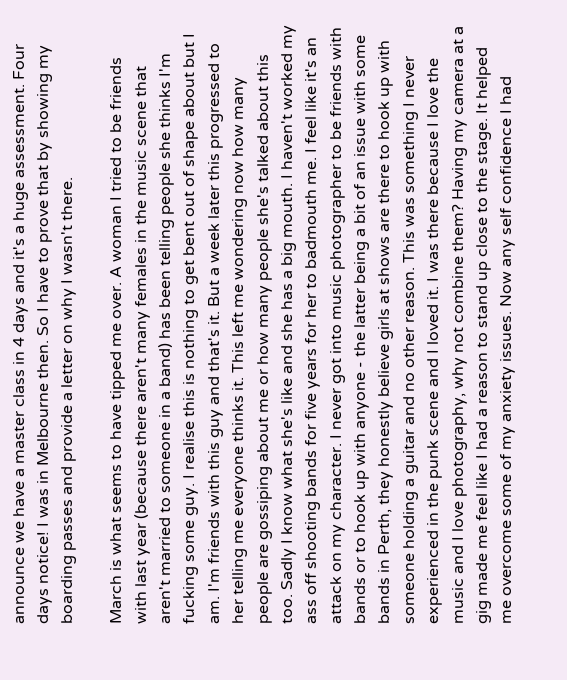announce we have a master class in 4 days and it's a huge assessment. Four days notice! I was in Melbourne then. So I have to prove that by showing my boarding passes and provide a letter on why I wasn't there.

March is what seems to have tipped me over. A woman I tried to be friends with last year (because there aren't many females in the music scene that aren't married to someone in a band) has been telling people she thinks I'm fucking some guy. I realise this is nothing to get bent out of shape about but I am. I'm friends with this guy and that's it. But a week later this progressed to her telling me everyone thinks it. This left me wondering now how many people are gossiping about me or how many people she's talked about this too. Sadly I know what she's like and she has a big mouth. I haven't worked my ass off shooting bands for five years for her to badmouth me. I feel like it's an attack on my character. I never got into music photographer to be friends with bands or to hook up with anyone - the latter being a bit of an issue with some bands in Perth, they honestly believe girls at shows are there to hook up with someone holding a guitar and no other reason. This was something I never experienced in the punk scene and I loved it. I was there because I love the music and I love photography, why not combine them? Having my camera at a gig made me feel like I had a reason to stand up close to the stage. It helped me overcome some of my anxiety issues. Now any self confidence I had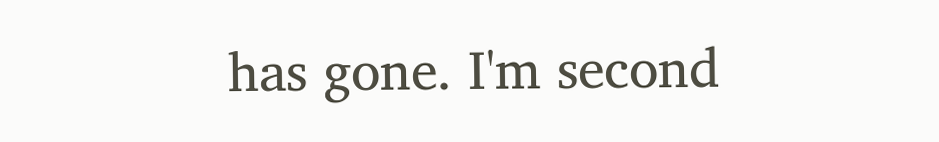has gone. I'm second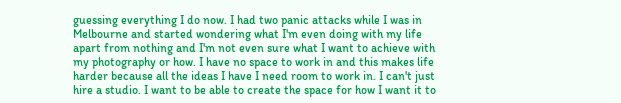guessing everything I do now. I had two panic attacks while I was in Melbourne and started wondering what I'm even doing with my life apart from nothing and I'm not even sure what I want to achieve with my photography or how. I have no space to work in and this makes life harder because all the ideas I have I need room to work in. I can't just hire a studio. I want to be able to create the space for how I want it to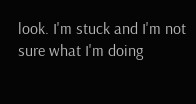look. I'm stuck and I'm not sure what I'm doing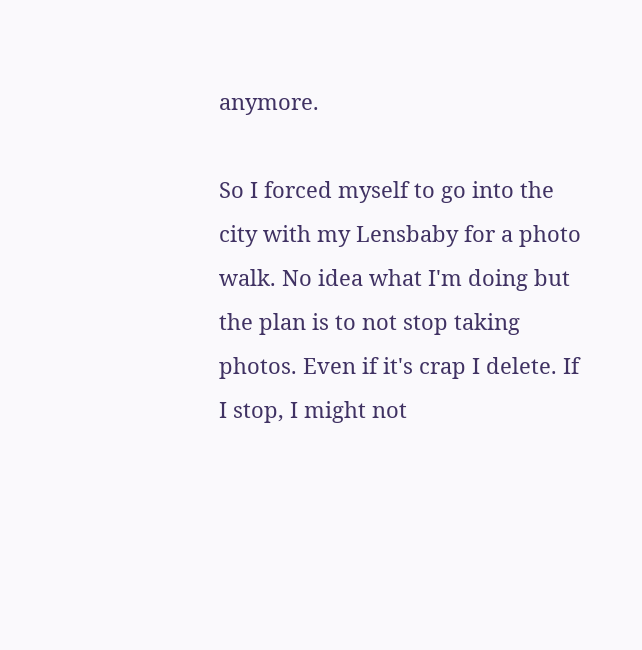anymore.

So I forced myself to go into the city with my Lensbaby for a photo walk. No idea what I'm doing but the plan is to not stop taking photos. Even if it's crap I delete. If I stop, I might not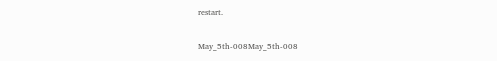restart.

May_5th-008May_5th-008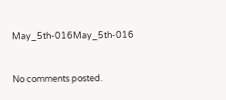May_5th-016May_5th-016


No comments posted.